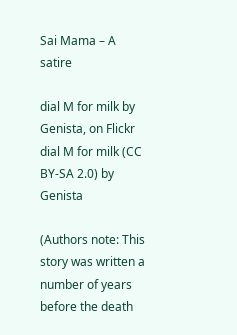Sai Mama – A satire

dial M for milk by Genista, on Flickr
dial M for milk (CC BY-SA 2.0) by  Genista

(Authors note: This story was written a number of years before the death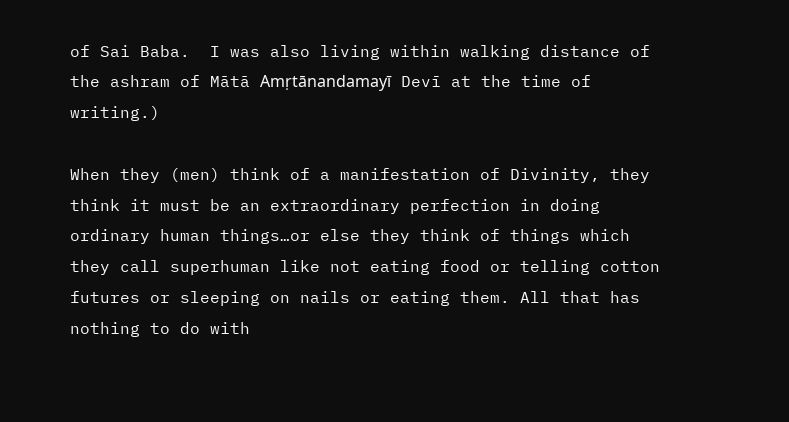of Sai Baba.  I was also living within walking distance of the ashram of Mātā Amṛtānandamayī Devī at the time of writing.)

When they (men) think of a manifestation of Divinity, they think it must be an extraordinary perfection in doing ordinary human things…or else they think of things which they call superhuman like not eating food or telling cotton futures or sleeping on nails or eating them. All that has nothing to do with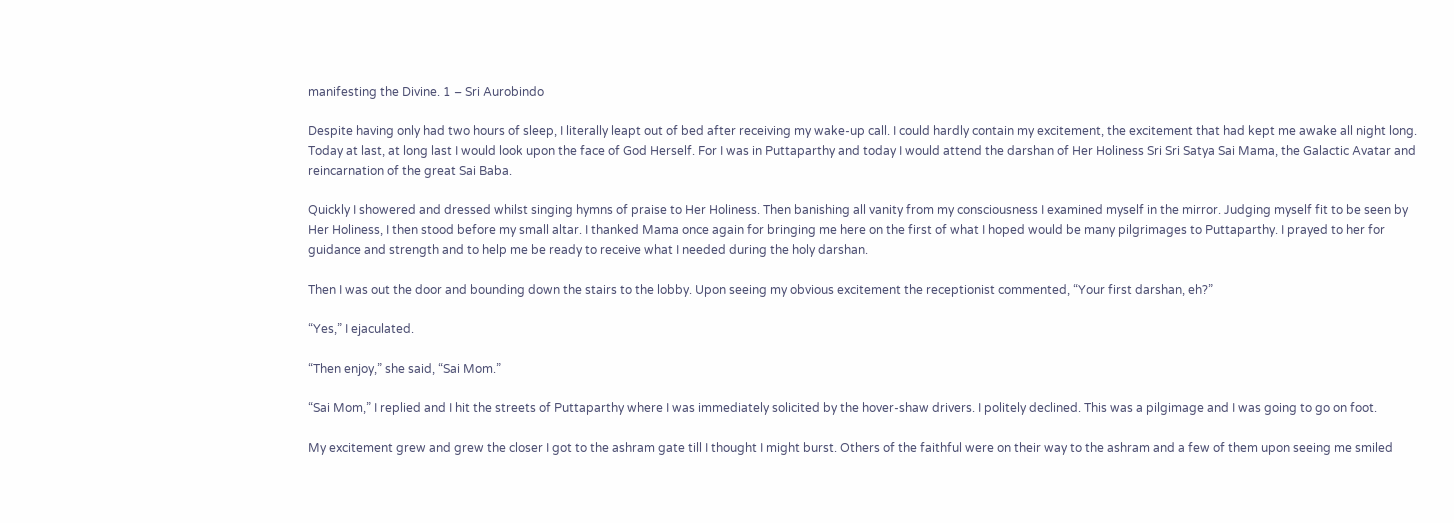manifesting the Divine. 1 – Sri Aurobindo

Despite having only had two hours of sleep, I literally leapt out of bed after receiving my wake-up call. I could hardly contain my excitement, the excitement that had kept me awake all night long. Today at last, at long last I would look upon the face of God Herself. For I was in Puttaparthy and today I would attend the darshan of Her Holiness Sri Sri Satya Sai Mama, the Galactic Avatar and reincarnation of the great Sai Baba.

Quickly I showered and dressed whilst singing hymns of praise to Her Holiness. Then banishing all vanity from my consciousness I examined myself in the mirror. Judging myself fit to be seen by Her Holiness, I then stood before my small altar. I thanked Mama once again for bringing me here on the first of what I hoped would be many pilgrimages to Puttaparthy. I prayed to her for guidance and strength and to help me be ready to receive what I needed during the holy darshan.

Then I was out the door and bounding down the stairs to the lobby. Upon seeing my obvious excitement the receptionist commented, “Your first darshan, eh?”

“Yes,” I ejaculated.

“Then enjoy,” she said, “Sai Mom.”

“Sai Mom,” I replied and I hit the streets of Puttaparthy where I was immediately solicited by the hover-shaw drivers. I politely declined. This was a pilgimage and I was going to go on foot.

My excitement grew and grew the closer I got to the ashram gate till I thought I might burst. Others of the faithful were on their way to the ashram and a few of them upon seeing me smiled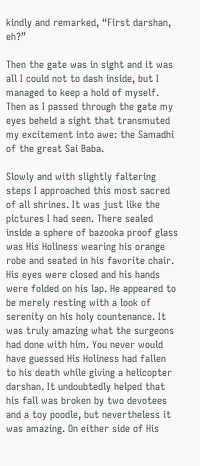kindly and remarked, “First darshan, eh?”

Then the gate was in sight and it was all I could not to dash inside, but I managed to keep a hold of myself. Then as I passed through the gate my eyes beheld a sight that transmuted my excitement into awe: the Samadhi of the great Sai Baba.

Slowly and with slightly faltering steps I approached this most sacred of all shrines. It was just like the pictures I had seen. There sealed inside a sphere of bazooka proof glass was His Holiness wearing his orange robe and seated in his favorite chair. His eyes were closed and his hands were folded on his lap. He appeared to be merely resting with a look of serenity on his holy countenance. It was truly amazing what the surgeons had done with him. You never would have guessed His Holiness had fallen to his death while giving a helicopter darshan. It undoubtedly helped that his fall was broken by two devotees and a toy poodle, but nevertheless it was amazing. On either side of His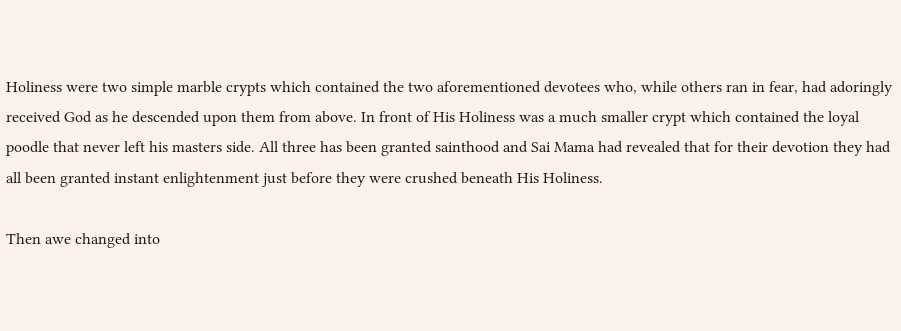Holiness were two simple marble crypts which contained the two aforementioned devotees who, while others ran in fear, had adoringly received God as he descended upon them from above. In front of His Holiness was a much smaller crypt which contained the loyal poodle that never left his masters side. All three has been granted sainthood and Sai Mama had revealed that for their devotion they had all been granted instant enlightenment just before they were crushed beneath His Holiness.

Then awe changed into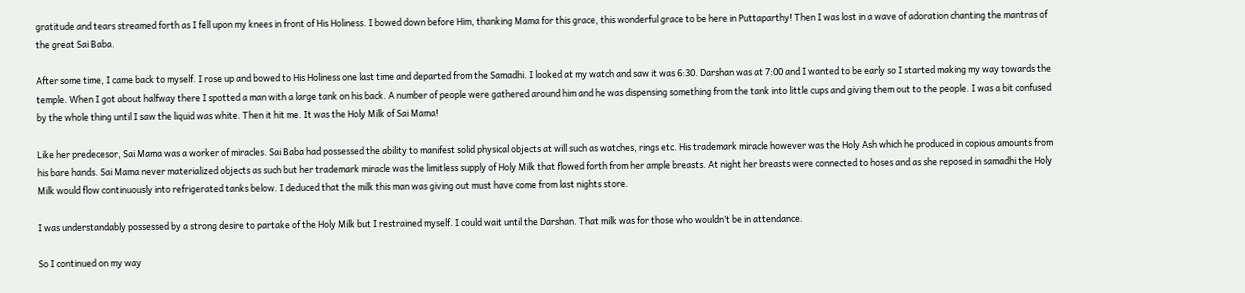gratitude and tears streamed forth as I fell upon my knees in front of His Holiness. I bowed down before Him, thanking Mama for this grace, this wonderful grace to be here in Puttaparthy! Then I was lost in a wave of adoration chanting the mantras of the great Sai Baba.

After some time, I came back to myself. I rose up and bowed to His Holiness one last time and departed from the Samadhi. I looked at my watch and saw it was 6:30. Darshan was at 7:00 and I wanted to be early so I started making my way towards the temple. When I got about halfway there I spotted a man with a large tank on his back. A number of people were gathered around him and he was dispensing something from the tank into little cups and giving them out to the people. I was a bit confused by the whole thing until I saw the liquid was white. Then it hit me. It was the Holy Milk of Sai Mama!

Like her predecesor, Sai Mama was a worker of miracles. Sai Baba had possessed the ability to manifest solid physical objects at will such as watches, rings etc. His trademark miracle however was the Holy Ash which he produced in copious amounts from his bare hands. Sai Mama never materialized objects as such but her trademark miracle was the limitless supply of Holy Milk that flowed forth from her ample breasts. At night her breasts were connected to hoses and as she reposed in samadhi the Holy Milk would flow continuously into refrigerated tanks below. I deduced that the milk this man was giving out must have come from last nights store.

I was understandably possessed by a strong desire to partake of the Holy Milk but I restrained myself. I could wait until the Darshan. That milk was for those who wouldn’t be in attendance.

So I continued on my way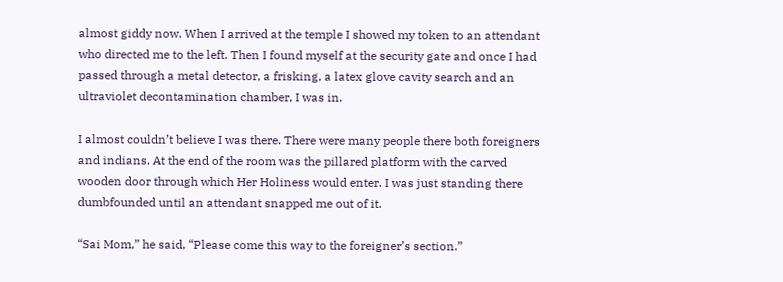almost giddy now. When I arrived at the temple I showed my token to an attendant who directed me to the left. Then I found myself at the security gate and once I had passed through a metal detector, a frisking, a latex glove cavity search and an ultraviolet decontamination chamber, I was in.

I almost couldn’t believe I was there. There were many people there both foreigners and indians. At the end of the room was the pillared platform with the carved wooden door through which Her Holiness would enter. I was just standing there dumbfounded until an attendant snapped me out of it.

“Sai Mom,” he said, “Please come this way to the foreigner’s section.”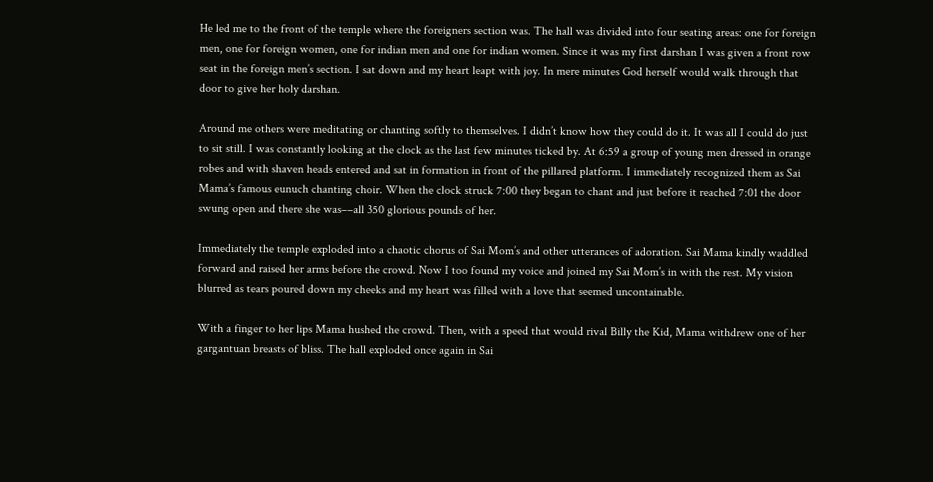He led me to the front of the temple where the foreigners section was. The hall was divided into four seating areas: one for foreign men, one for foreign women, one for indian men and one for indian women. Since it was my first darshan I was given a front row seat in the foreign men’s section. I sat down and my heart leapt with joy. In mere minutes God herself would walk through that door to give her holy darshan.

Around me others were meditating or chanting softly to themselves. I didn’t know how they could do it. It was all I could do just to sit still. I was constantly looking at the clock as the last few minutes ticked by. At 6:59 a group of young men dressed in orange robes and with shaven heads entered and sat in formation in front of the pillared platform. I immediately recognized them as Sai Mama’s famous eunuch chanting choir. When the clock struck 7:00 they began to chant and just before it reached 7:01 the door swung open and there she was––all 350 glorious pounds of her.

Immediately the temple exploded into a chaotic chorus of Sai Mom’s and other utterances of adoration. Sai Mama kindly waddled forward and raised her arms before the crowd. Now I too found my voice and joined my Sai Mom’s in with the rest. My vision blurred as tears poured down my cheeks and my heart was filled with a love that seemed uncontainable.

With a finger to her lips Mama hushed the crowd. Then, with a speed that would rival Billy the Kid, Mama withdrew one of her gargantuan breasts of bliss. The hall exploded once again in Sai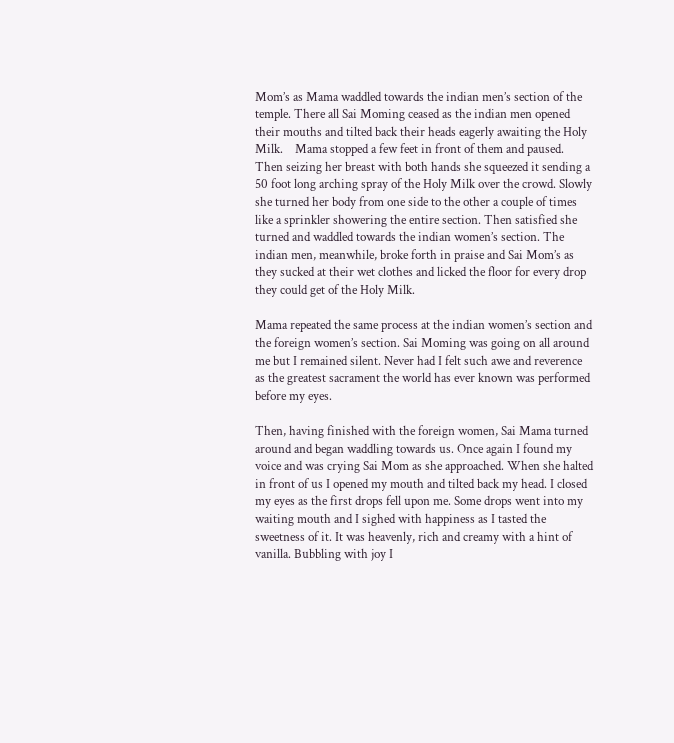Mom’s as Mama waddled towards the indian men’s section of the temple. There all Sai Moming ceased as the indian men opened their mouths and tilted back their heads eagerly awaiting the Holy Milk.    Mama stopped a few feet in front of them and paused. Then seizing her breast with both hands she squeezed it sending a 50 foot long arching spray of the Holy Milk over the crowd. Slowly she turned her body from one side to the other a couple of times like a sprinkler showering the entire section. Then satisfied she turned and waddled towards the indian women’s section. The indian men, meanwhile, broke forth in praise and Sai Mom’s as they sucked at their wet clothes and licked the floor for every drop they could get of the Holy Milk.

Mama repeated the same process at the indian women’s section and the foreign women’s section. Sai Moming was going on all around me but I remained silent. Never had I felt such awe and reverence as the greatest sacrament the world has ever known was performed before my eyes.

Then, having finished with the foreign women, Sai Mama turned around and began waddling towards us. Once again I found my voice and was crying Sai Mom as she approached. When she halted in front of us I opened my mouth and tilted back my head. I closed my eyes as the first drops fell upon me. Some drops went into my waiting mouth and I sighed with happiness as I tasted the sweetness of it. It was heavenly, rich and creamy with a hint of vanilla. Bubbling with joy I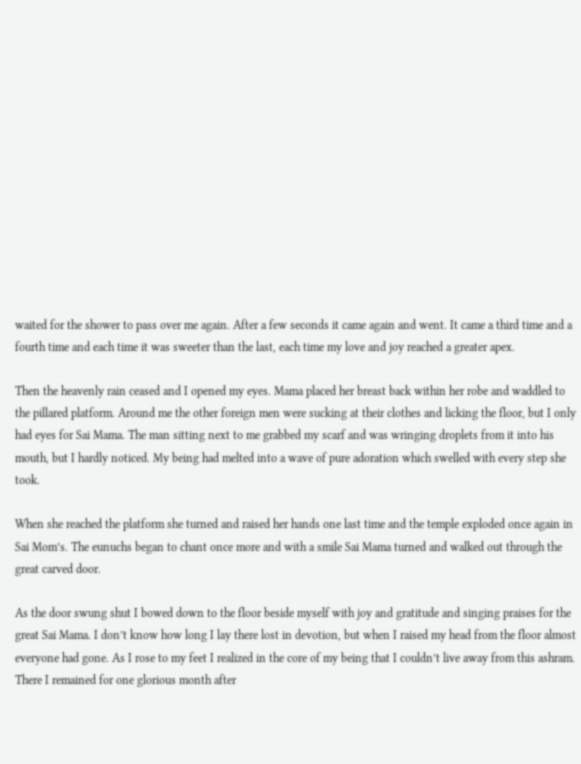waited for the shower to pass over me again. After a few seconds it came again and went. It came a third time and a fourth time and each time it was sweeter than the last, each time my love and joy reached a greater apex.

Then the heavenly rain ceased and I opened my eyes. Mama placed her breast back within her robe and waddled to the pillared platform. Around me the other foreign men were sucking at their clothes and licking the floor, but I only had eyes for Sai Mama. The man sitting next to me grabbed my scarf and was wringing droplets from it into his mouth, but I hardly noticed. My being had melted into a wave of pure adoration which swelled with every step she took.

When she reached the platform she turned and raised her hands one last time and the temple exploded once again in Sai Mom’s. The eunuchs began to chant once more and with a smile Sai Mama turned and walked out through the great carved door.

As the door swung shut I bowed down to the floor beside myself with joy and gratitude and singing praises for the great Sai Mama. I don’t know how long I lay there lost in devotion, but when I raised my head from the floor almost everyone had gone. As I rose to my feet I realized in the core of my being that I couldn’t live away from this ashram. There I remained for one glorious month after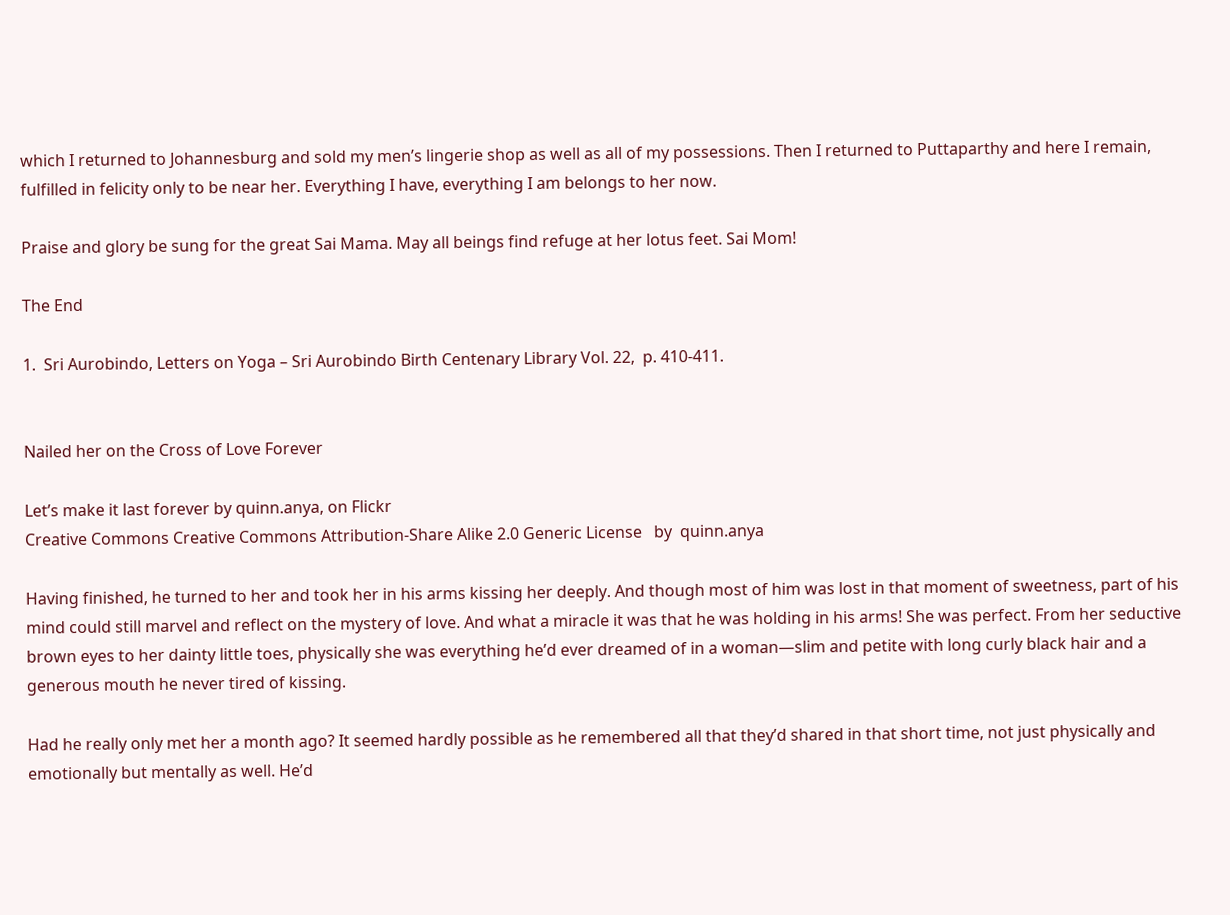which I returned to Johannesburg and sold my men’s lingerie shop as well as all of my possessions. Then I returned to Puttaparthy and here I remain, fulfilled in felicity only to be near her. Everything I have, everything I am belongs to her now.

Praise and glory be sung for the great Sai Mama. May all beings find refuge at her lotus feet. Sai Mom!

The End

1.  Sri Aurobindo, Letters on Yoga – Sri Aurobindo Birth Centenary Library Vol. 22,  p. 410-411.


Nailed her on the Cross of Love Forever

Let’s make it last forever by quinn.anya, on Flickr
Creative Commons Creative Commons Attribution-Share Alike 2.0 Generic License   by  quinn.anya

Having finished, he turned to her and took her in his arms kissing her deeply. And though most of him was lost in that moment of sweetness, part of his mind could still marvel and reflect on the mystery of love. And what a miracle it was that he was holding in his arms! She was perfect. From her seductive brown eyes to her dainty little toes, physically she was everything he’d ever dreamed of in a woman—slim and petite with long curly black hair and a generous mouth he never tired of kissing.

Had he really only met her a month ago? It seemed hardly possible as he remembered all that they’d shared in that short time, not just physically and emotionally but mentally as well. He’d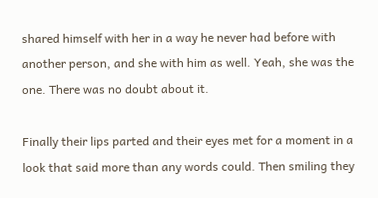shared himself with her in a way he never had before with another person, and she with him as well. Yeah, she was the one. There was no doubt about it.

Finally their lips parted and their eyes met for a moment in a look that said more than any words could. Then smiling they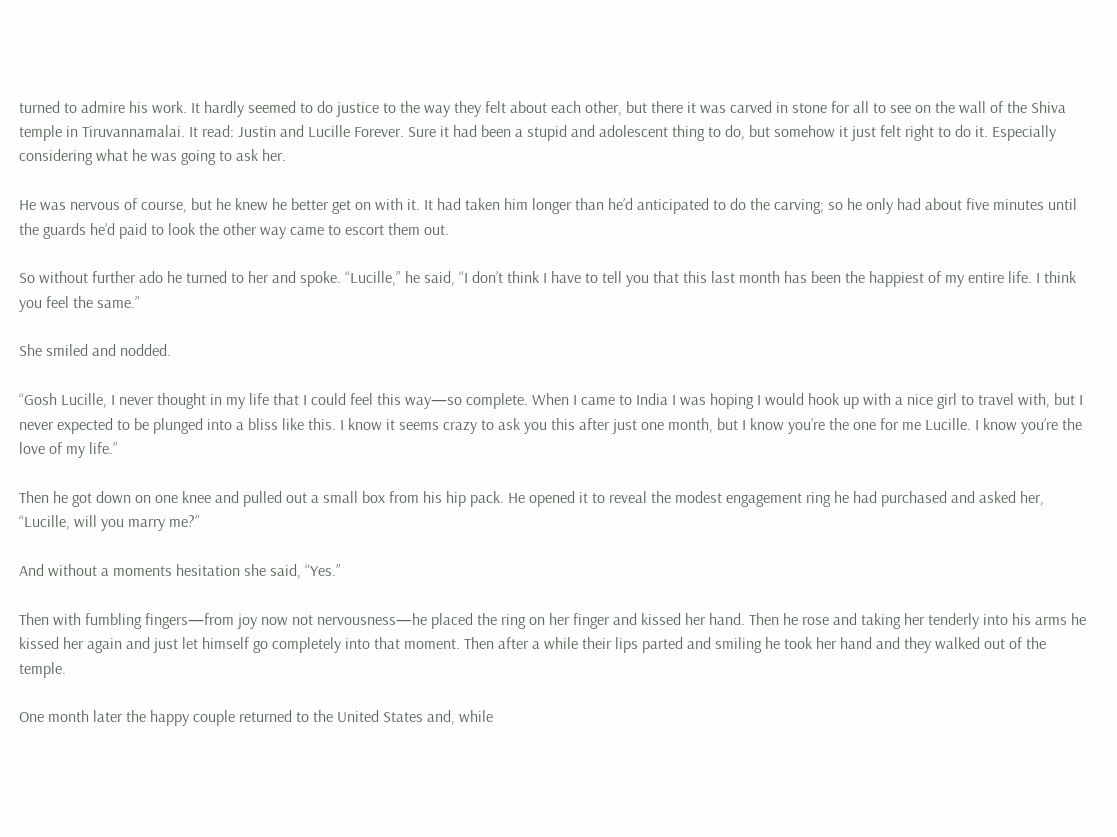turned to admire his work. It hardly seemed to do justice to the way they felt about each other, but there it was carved in stone for all to see on the wall of the Shiva temple in Tiruvannamalai. It read: Justin and Lucille Forever. Sure it had been a stupid and adolescent thing to do, but somehow it just felt right to do it. Especially considering what he was going to ask her.

He was nervous of course, but he knew he better get on with it. It had taken him longer than he’d anticipated to do the carving; so he only had about five minutes until the guards he’d paid to look the other way came to escort them out.

So without further ado he turned to her and spoke. “Lucille,” he said, “I don’t think I have to tell you that this last month has been the happiest of my entire life. I think you feel the same.”

She smiled and nodded.

“Gosh Lucille, I never thought in my life that I could feel this way—so complete. When I came to India I was hoping I would hook up with a nice girl to travel with, but I never expected to be plunged into a bliss like this. I know it seems crazy to ask you this after just one month, but I know you’re the one for me Lucille. I know you’re the love of my life.”

Then he got down on one knee and pulled out a small box from his hip pack. He opened it to reveal the modest engagement ring he had purchased and asked her, “Lucille, will you marry me?”

And without a moments hesitation she said, “Yes.”

Then with fumbling fingers—from joy now not nervousness—he placed the ring on her finger and kissed her hand. Then he rose and taking her tenderly into his arms he kissed her again and just let himself go completely into that moment. Then after a while their lips parted and smiling he took her hand and they walked out of the temple.

One month later the happy couple returned to the United States and, while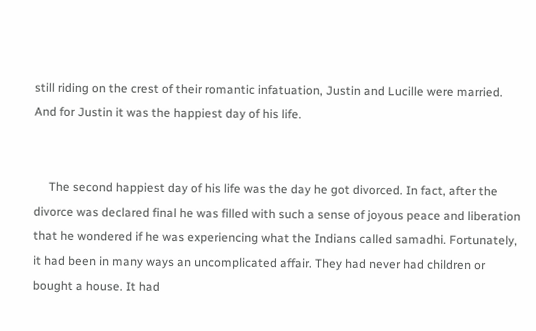still riding on the crest of their romantic infatuation, Justin and Lucille were married. And for Justin it was the happiest day of his life.


     The second happiest day of his life was the day he got divorced. In fact, after the divorce was declared final he was filled with such a sense of joyous peace and liberation that he wondered if he was experiencing what the Indians called samadhi. Fortunately, it had been in many ways an uncomplicated affair. They had never had children or bought a house. It had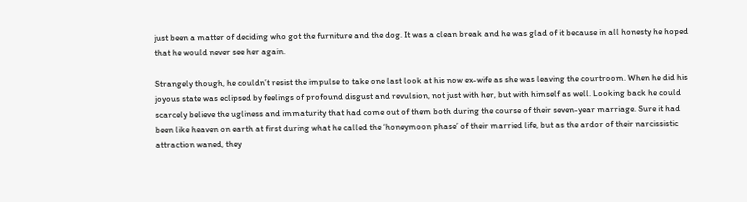just been a matter of deciding who got the furniture and the dog. It was a clean break and he was glad of it because in all honesty he hoped that he would never see her again.

Strangely though, he couldn’t resist the impulse to take one last look at his now ex-wife as she was leaving the courtroom. When he did his joyous state was eclipsed by feelings of profound disgust and revulsion, not just with her, but with himself as well. Looking back he could scarcely believe the ugliness and immaturity that had come out of them both during the course of their seven-year marriage. Sure it had been like heaven on earth at first during what he called the ‘honeymoon phase’ of their married life, but as the ardor of their narcissistic attraction waned, they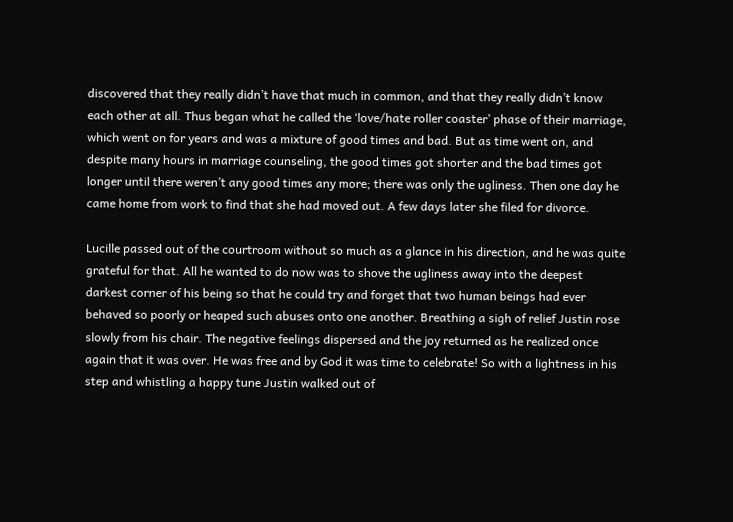discovered that they really didn’t have that much in common, and that they really didn’t know each other at all. Thus began what he called the ‘love/hate roller coaster’ phase of their marriage, which went on for years and was a mixture of good times and bad. But as time went on, and despite many hours in marriage counseling, the good times got shorter and the bad times got longer until there weren’t any good times any more; there was only the ugliness. Then one day he came home from work to find that she had moved out. A few days later she filed for divorce.

Lucille passed out of the courtroom without so much as a glance in his direction, and he was quite grateful for that. All he wanted to do now was to shove the ugliness away into the deepest darkest corner of his being so that he could try and forget that two human beings had ever behaved so poorly or heaped such abuses onto one another. Breathing a sigh of relief Justin rose slowly from his chair. The negative feelings dispersed and the joy returned as he realized once again that it was over. He was free and by God it was time to celebrate! So with a lightness in his step and whistling a happy tune Justin walked out of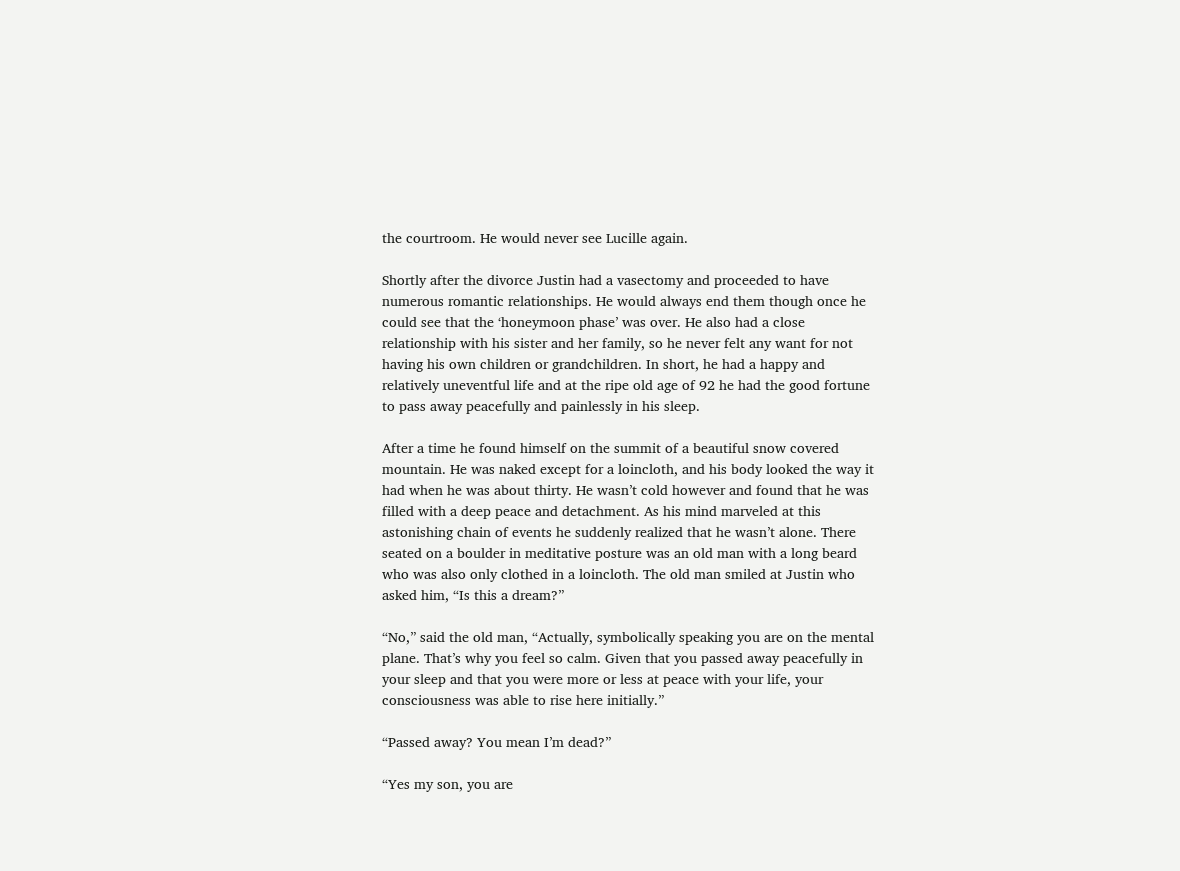the courtroom. He would never see Lucille again.

Shortly after the divorce Justin had a vasectomy and proceeded to have numerous romantic relationships. He would always end them though once he could see that the ‘honeymoon phase’ was over. He also had a close relationship with his sister and her family, so he never felt any want for not having his own children or grandchildren. In short, he had a happy and relatively uneventful life and at the ripe old age of 92 he had the good fortune to pass away peacefully and painlessly in his sleep.

After a time he found himself on the summit of a beautiful snow covered mountain. He was naked except for a loincloth, and his body looked the way it had when he was about thirty. He wasn’t cold however and found that he was filled with a deep peace and detachment. As his mind marveled at this astonishing chain of events he suddenly realized that he wasn’t alone. There seated on a boulder in meditative posture was an old man with a long beard who was also only clothed in a loincloth. The old man smiled at Justin who asked him, “Is this a dream?”

“No,” said the old man, “Actually, symbolically speaking you are on the mental plane. That’s why you feel so calm. Given that you passed away peacefully in your sleep and that you were more or less at peace with your life, your consciousness was able to rise here initially.”

“Passed away? You mean I’m dead?”

“Yes my son, you are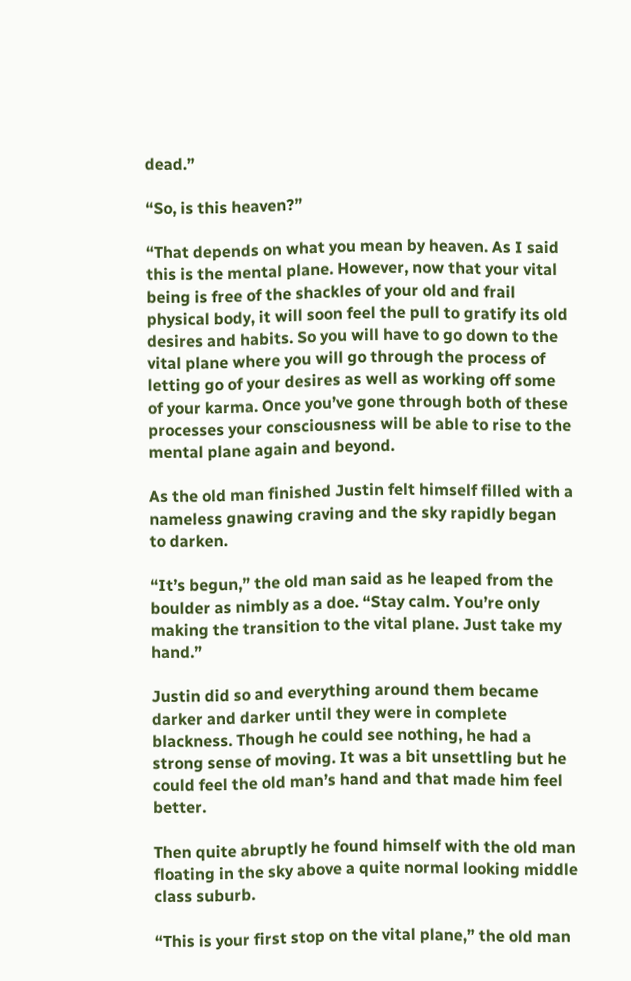dead.”

“So, is this heaven?”

“That depends on what you mean by heaven. As I said this is the mental plane. However, now that your vital being is free of the shackles of your old and frail physical body, it will soon feel the pull to gratify its old desires and habits. So you will have to go down to the vital plane where you will go through the process of letting go of your desires as well as working off some of your karma. Once you’ve gone through both of these processes your consciousness will be able to rise to the mental plane again and beyond.

As the old man finished Justin felt himself filled with a nameless gnawing craving and the sky rapidly began to darken.

“It’s begun,” the old man said as he leaped from the boulder as nimbly as a doe. “Stay calm. You’re only making the transition to the vital plane. Just take my hand.”

Justin did so and everything around them became darker and darker until they were in complete blackness. Though he could see nothing, he had a strong sense of moving. It was a bit unsettling but he could feel the old man’s hand and that made him feel better.

Then quite abruptly he found himself with the old man floating in the sky above a quite normal looking middle class suburb.

“This is your first stop on the vital plane,” the old man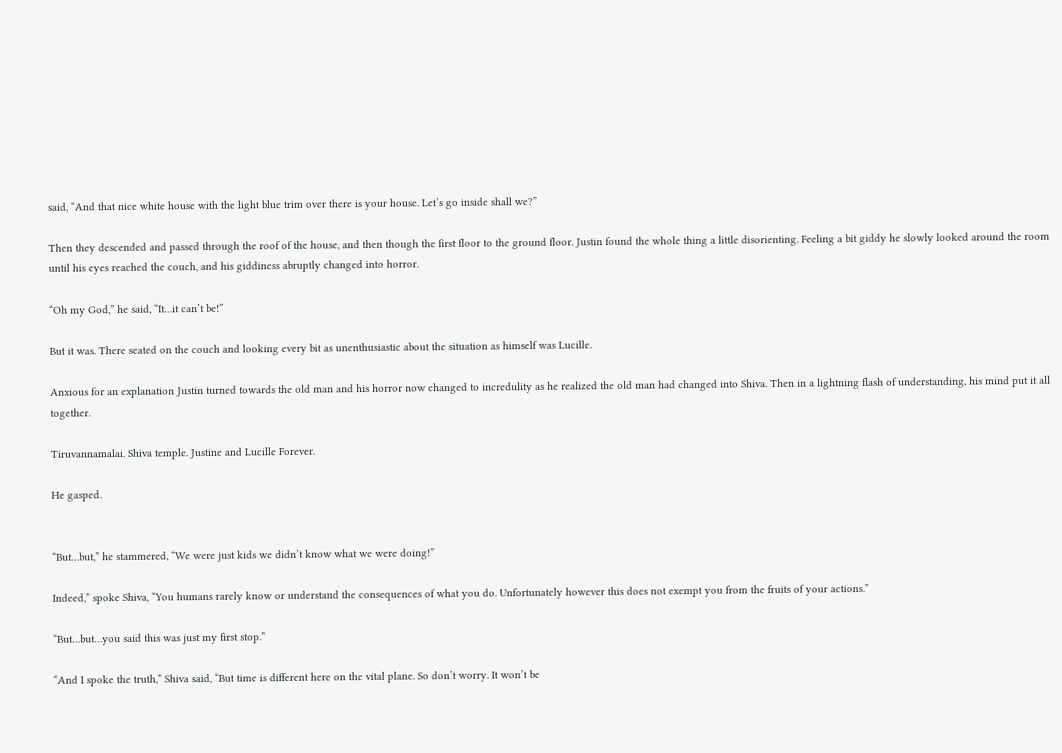said, “And that nice white house with the light blue trim over there is your house. Let’s go inside shall we?”

Then they descended and passed through the roof of the house, and then though the first floor to the ground floor. Justin found the whole thing a little disorienting. Feeling a bit giddy he slowly looked around the room until his eyes reached the couch, and his giddiness abruptly changed into horror.

“Oh my God,” he said, “It…it can’t be!”

But it was. There seated on the couch and looking every bit as unenthusiastic about the situation as himself was Lucille.

Anxious for an explanation Justin turned towards the old man and his horror now changed to incredulity as he realized the old man had changed into Shiva. Then in a lightning flash of understanding, his mind put it all together.

Tiruvannamalai. Shiva temple. Justine and Lucille Forever.

He gasped.


“But…but,” he stammered, “We were just kids we didn’t know what we were doing!”

Indeed,” spoke Shiva, “You humans rarely know or understand the consequences of what you do. Unfortunately however this does not exempt you from the fruits of your actions.”

“But…but…you said this was just my first stop.”

“And I spoke the truth,” Shiva said, “But time is different here on the vital plane. So don’t worry. It won’t be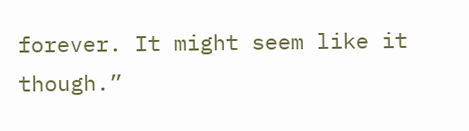forever. It might seem like it though.”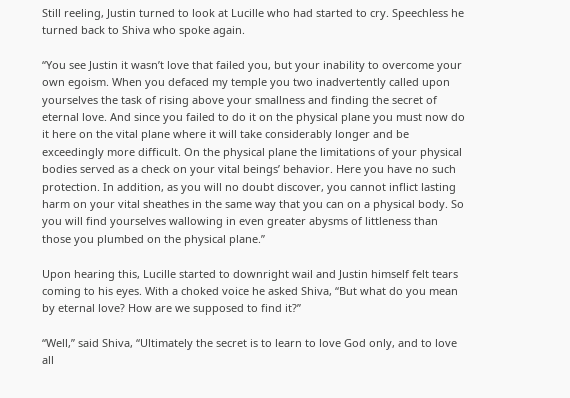Still reeling, Justin turned to look at Lucille who had started to cry. Speechless he turned back to Shiva who spoke again.

“You see Justin it wasn’t love that failed you, but your inability to overcome your own egoism. When you defaced my temple you two inadvertently called upon yourselves the task of rising above your smallness and finding the secret of eternal love. And since you failed to do it on the physical plane you must now do it here on the vital plane where it will take considerably longer and be exceedingly more difficult. On the physical plane the limitations of your physical bodies served as a check on your vital beings’ behavior. Here you have no such protection. In addition, as you will no doubt discover, you cannot inflict lasting harm on your vital sheathes in the same way that you can on a physical body. So you will find yourselves wallowing in even greater abysms of littleness than those you plumbed on the physical plane.”

Upon hearing this, Lucille started to downright wail and Justin himself felt tears coming to his eyes. With a choked voice he asked Shiva, “But what do you mean by eternal love? How are we supposed to find it?”

“Well,” said Shiva, “Ultimately the secret is to learn to love God only, and to love all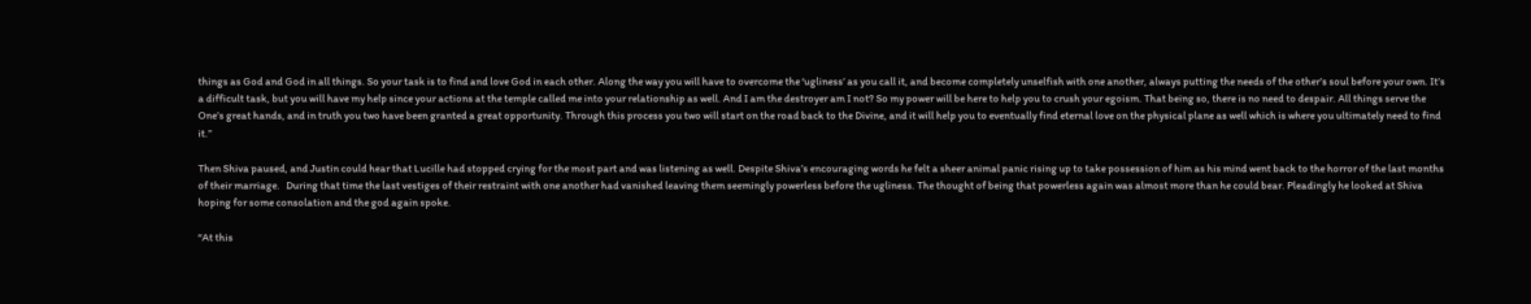things as God and God in all things. So your task is to find and love God in each other. Along the way you will have to overcome the ‘ugliness’ as you call it, and become completely unselfish with one another, always putting the needs of the other’s soul before your own. It’s a difficult task, but you will have my help since your actions at the temple called me into your relationship as well. And I am the destroyer am I not? So my power will be here to help you to crush your egoism. That being so, there is no need to despair. All things serve the One’s great hands, and in truth you two have been granted a great opportunity. Through this process you two will start on the road back to the Divine, and it will help you to eventually find eternal love on the physical plane as well which is where you ultimately need to find it.”

Then Shiva paused, and Justin could hear that Lucille had stopped crying for the most part and was listening as well. Despite Shiva’s encouraging words he felt a sheer animal panic rising up to take possession of him as his mind went back to the horror of the last months of their marriage.   During that time the last vestiges of their restraint with one another had vanished leaving them seemingly powerless before the ugliness. The thought of being that powerless again was almost more than he could bear. Pleadingly he looked at Shiva hoping for some consolation and the god again spoke.

“At this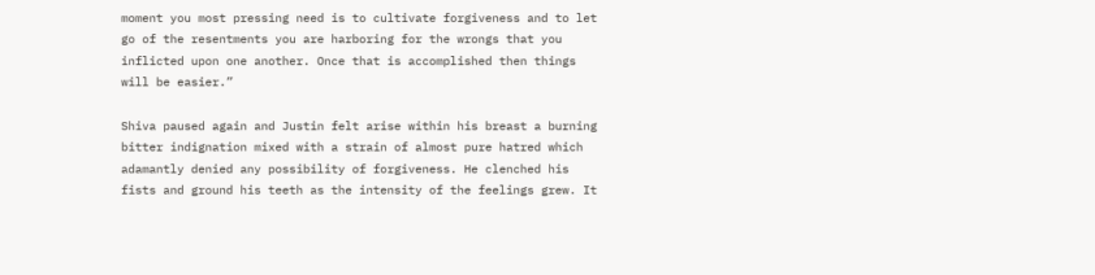moment you most pressing need is to cultivate forgiveness and to let go of the resentments you are harboring for the wrongs that you inflicted upon one another. Once that is accomplished then things will be easier.”

Shiva paused again and Justin felt arise within his breast a burning bitter indignation mixed with a strain of almost pure hatred which adamantly denied any possibility of forgiveness. He clenched his fists and ground his teeth as the intensity of the feelings grew. It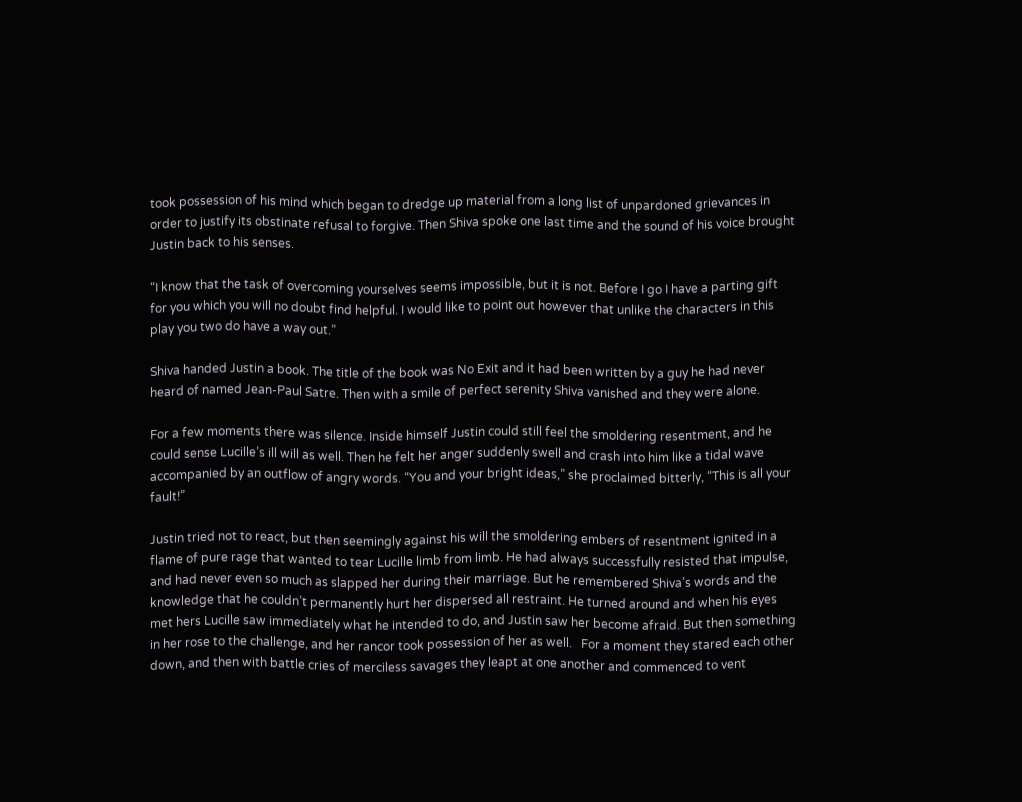took possession of his mind which began to dredge up material from a long list of unpardoned grievances in order to justify its obstinate refusal to forgive. Then Shiva spoke one last time and the sound of his voice brought Justin back to his senses.

“I know that the task of overcoming yourselves seems impossible, but it is not. Before I go I have a parting gift for you which you will no doubt find helpful. I would like to point out however that unlike the characters in this play you two do have a way out.”

Shiva handed Justin a book. The title of the book was No Exit and it had been written by a guy he had never heard of named Jean-Paul Satre. Then with a smile of perfect serenity Shiva vanished and they were alone.

For a few moments there was silence. Inside himself Justin could still feel the smoldering resentment, and he could sense Lucille’s ill will as well. Then he felt her anger suddenly swell and crash into him like a tidal wave accompanied by an outflow of angry words. “You and your bright ideas,” she proclaimed bitterly, “This is all your fault!”

Justin tried not to react, but then seemingly against his will the smoldering embers of resentment ignited in a flame of pure rage that wanted to tear Lucille limb from limb. He had always successfully resisted that impulse, and had never even so much as slapped her during their marriage. But he remembered Shiva’s words and the knowledge that he couldn’t permanently hurt her dispersed all restraint. He turned around and when his eyes met hers Lucille saw immediately what he intended to do, and Justin saw her become afraid. But then something in her rose to the challenge, and her rancor took possession of her as well.   For a moment they stared each other down, and then with battle cries of merciless savages they leapt at one another and commenced to vent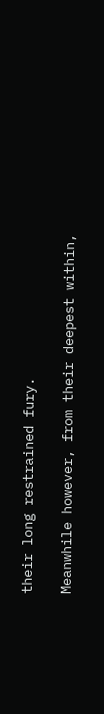their long restrained fury.

Meanwhile however, from their deepest within,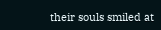their souls smiled at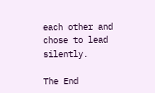each other and chose to lead silently.

The End